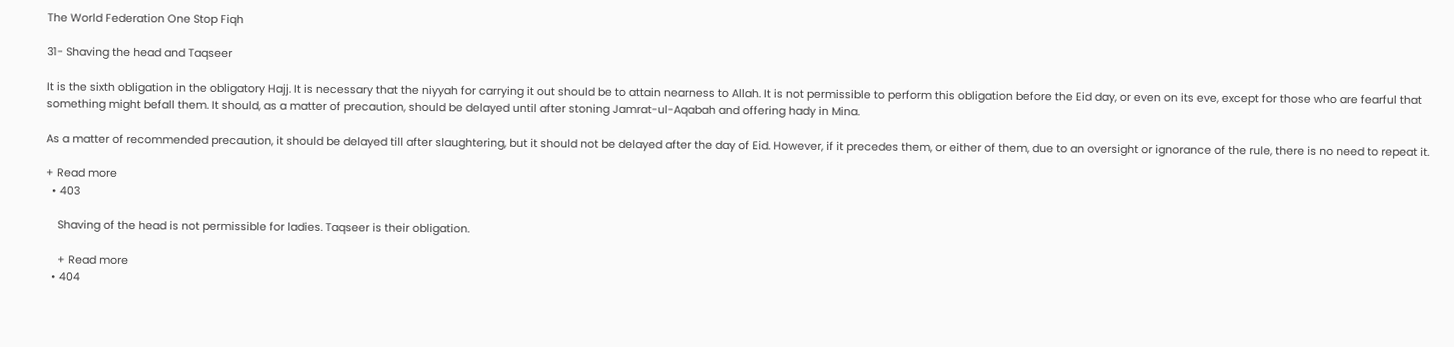The World Federation One Stop Fiqh

31- Shaving the head and Taqseer

It is the sixth obligation in the obligatory Hajj. It is necessary that the niyyah for carrying it out should be to attain nearness to Allah. It is not permissible to perform this obligation before the Eid day, or even on its eve, except for those who are fearful that something might befall them. It should, as a matter of precaution, should be delayed until after stoning Jamrat-ul-Aqabah and offering hady in Mina.

As a matter of recommended precaution, it should be delayed till after slaughtering, but it should not be delayed after the day of Eid. However, if it precedes them, or either of them, due to an oversight or ignorance of the rule, there is no need to repeat it.

+ Read more
  • 403

    Shaving of the head is not permissible for ladies. Taqseer is their obligation.

    + Read more
  • 404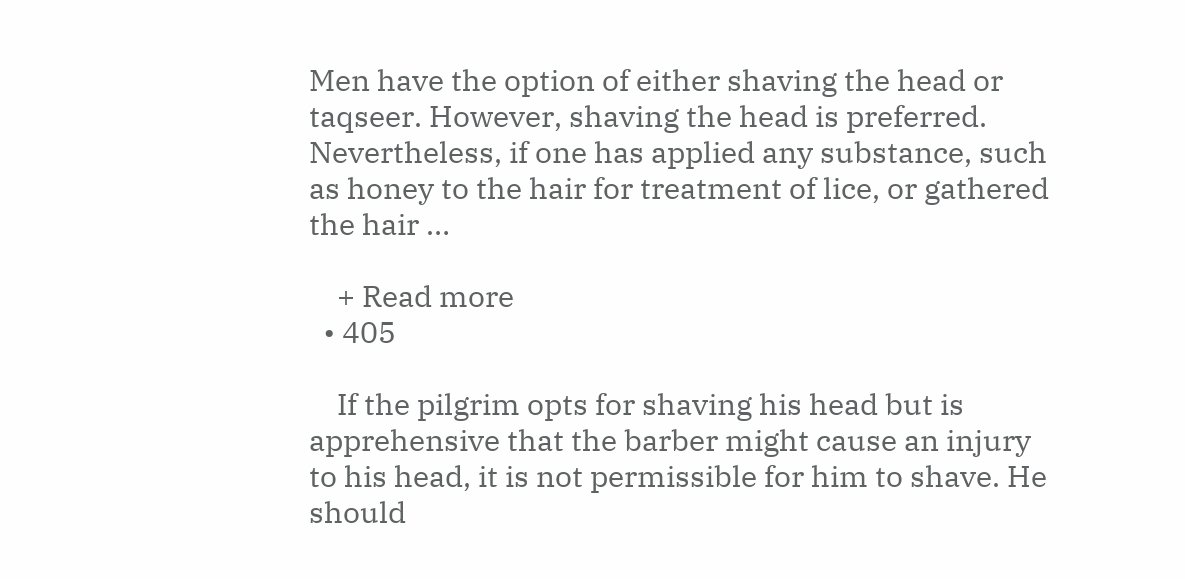Men have the option of either shaving the head or taqseer. However, shaving the head is preferred. Nevertheless, if one has applied any substance, such as honey to the hair for treatment of lice, or gathered the hair …

    + Read more
  • 405

    If the pilgrim opts for shaving his head but is apprehensive that the barber might cause an injury to his head, it is not permissible for him to shave. He should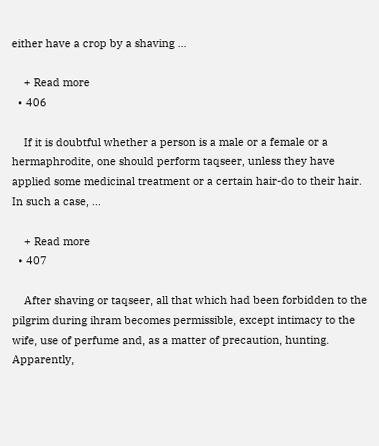either have a crop by a shaving …

    + Read more
  • 406

    If it is doubtful whether a person is a male or a female or a hermaphrodite, one should perform taqseer, unless they have applied some medicinal treatment or a certain hair-do to their hair. In such a case, …

    + Read more
  • 407

    After shaving or taqseer, all that which had been forbidden to the pilgrim during ihram becomes permissible, except intimacy to the wife, use of perfume and, as a matter of precaution, hunting. Apparently,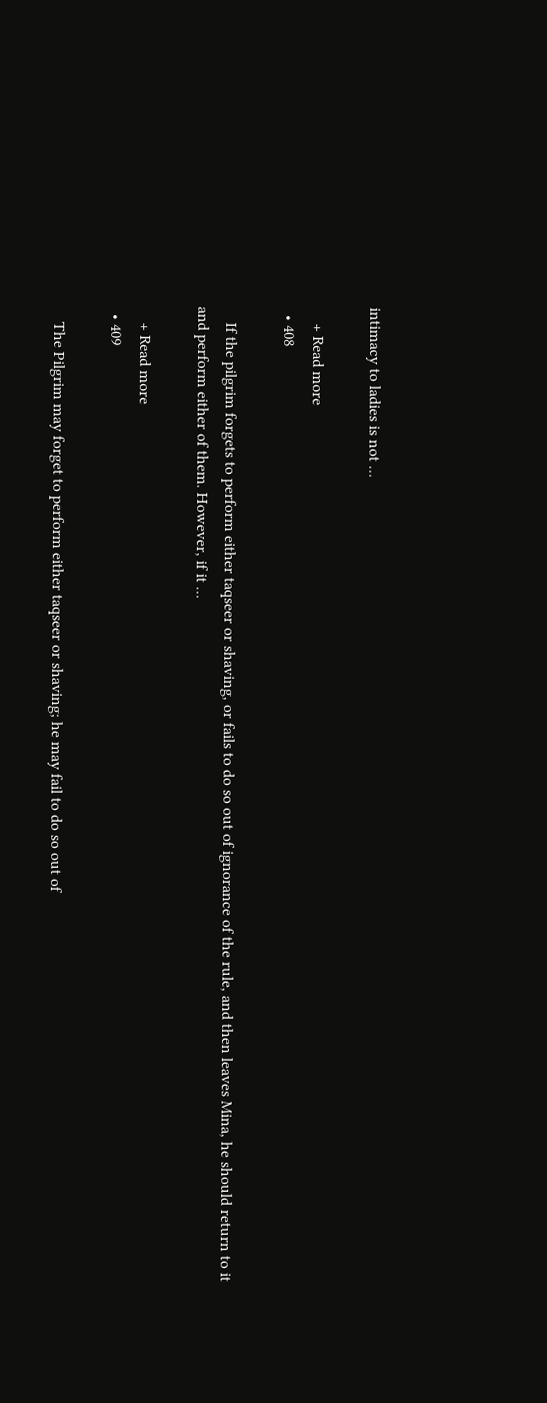intimacy to ladies is not …

    + Read more
  • 408

    If the pilgrim forgets to perform either taqseer or shaving, or fails to do so out of ignorance of the rule, and then leaves Mina, he should return to it and perform either of them. However, if it …

    + Read more
  • 409

    The Pilgrim may forget to perform either taqseer or shaving; he may fail to do so out of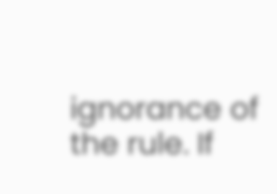ignorance of the rule. If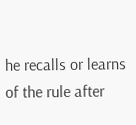he recalls or learns of the rule after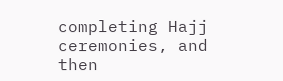completing Hajj ceremonies, and then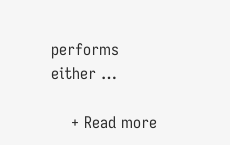performs either …

    + Read more